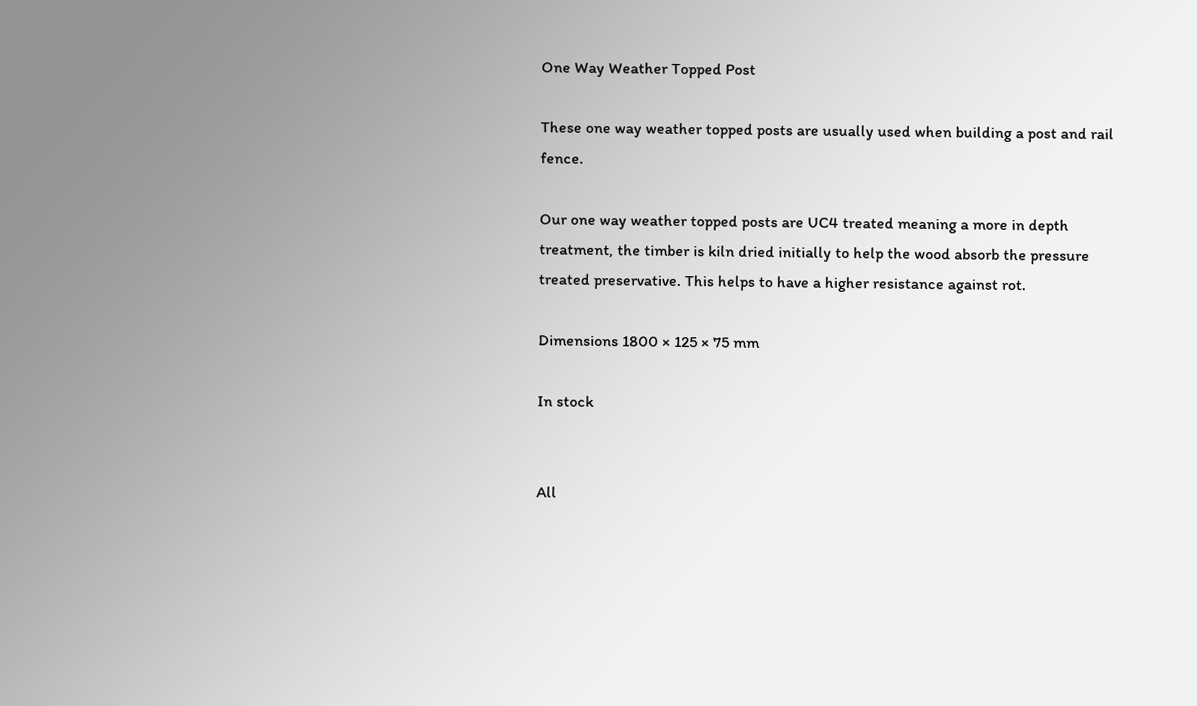One Way Weather Topped Post

These one way weather topped posts are usually used when building a post and rail fence.

Our one way weather topped posts are UC4 treated meaning a more in depth treatment, the timber is kiln dried initially to help the wood absorb the pressure treated preservative. This helps to have a higher resistance against rot.

Dimensions 1800 × 125 × 75 mm

In stock


All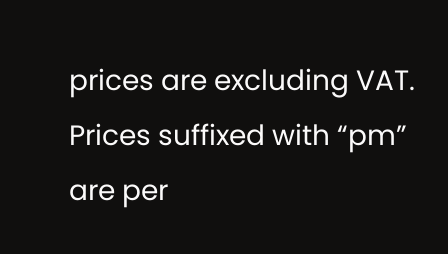prices are excluding VAT. Prices suffixed with “pm” are per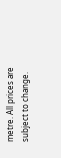metre. All prices are subject to change.